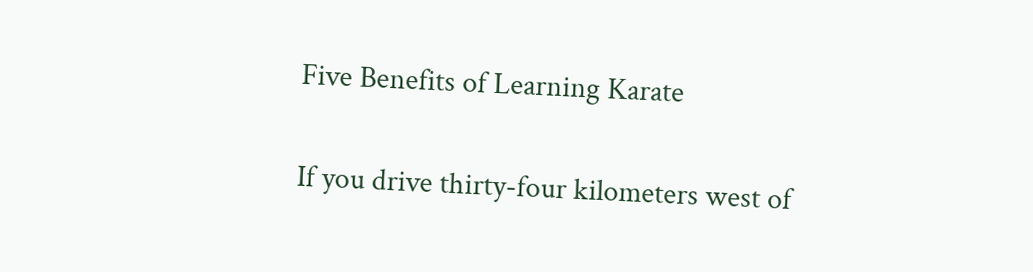Five Benefits of Learning Karate

If you drive thirty-four kilometers west of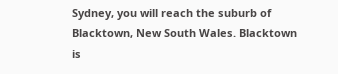Sydney, you will reach the suburb of Blacktown, New South Wales. Blacktown is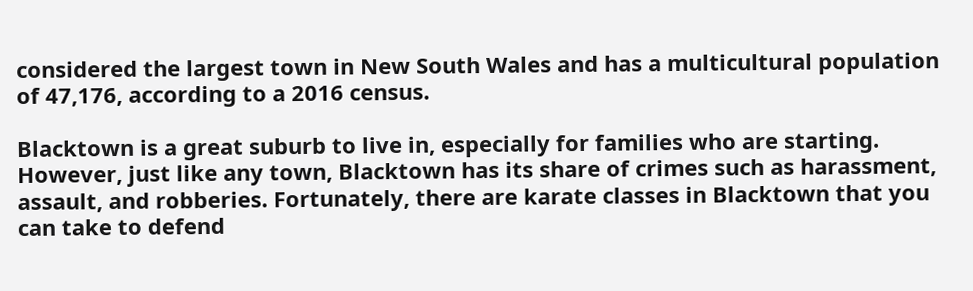considered the largest town in New South Wales and has a multicultural population of 47,176, according to a 2016 census.

Blacktown is a great suburb to live in, especially for families who are starting. However, just like any town, Blacktown has its share of crimes such as harassment, assault, and robberies. Fortunately, there are karate classes in Blacktown that you can take to defend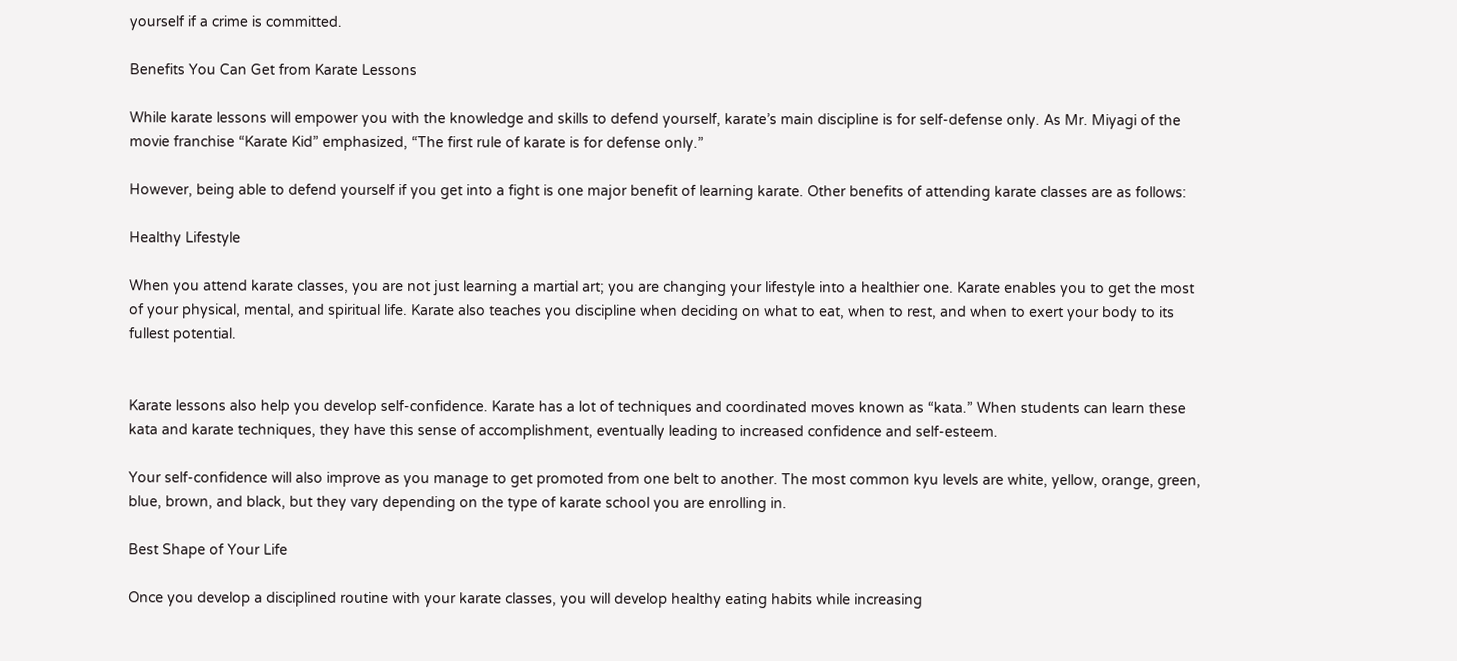yourself if a crime is committed.

Benefits You Can Get from Karate Lessons

While karate lessons will empower you with the knowledge and skills to defend yourself, karate’s main discipline is for self-defense only. As Mr. Miyagi of the movie franchise “Karate Kid” emphasized, “The first rule of karate is for defense only.”

However, being able to defend yourself if you get into a fight is one major benefit of learning karate. Other benefits of attending karate classes are as follows:

Healthy Lifestyle

When you attend karate classes, you are not just learning a martial art; you are changing your lifestyle into a healthier one. Karate enables you to get the most of your physical, mental, and spiritual life. Karate also teaches you discipline when deciding on what to eat, when to rest, and when to exert your body to its fullest potential.


Karate lessons also help you develop self-confidence. Karate has a lot of techniques and coordinated moves known as “kata.” When students can learn these kata and karate techniques, they have this sense of accomplishment, eventually leading to increased confidence and self-esteem.

Your self-confidence will also improve as you manage to get promoted from one belt to another. The most common kyu levels are white, yellow, orange, green, blue, brown, and black, but they vary depending on the type of karate school you are enrolling in.

Best Shape of Your Life

Once you develop a disciplined routine with your karate classes, you will develop healthy eating habits while increasing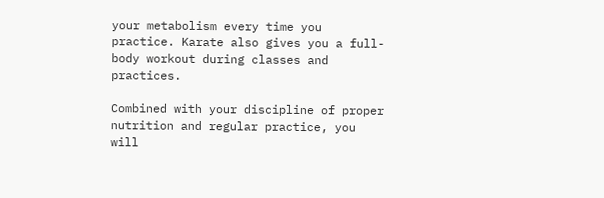your metabolism every time you practice. Karate also gives you a full-body workout during classes and practices.

Combined with your discipline of proper nutrition and regular practice, you will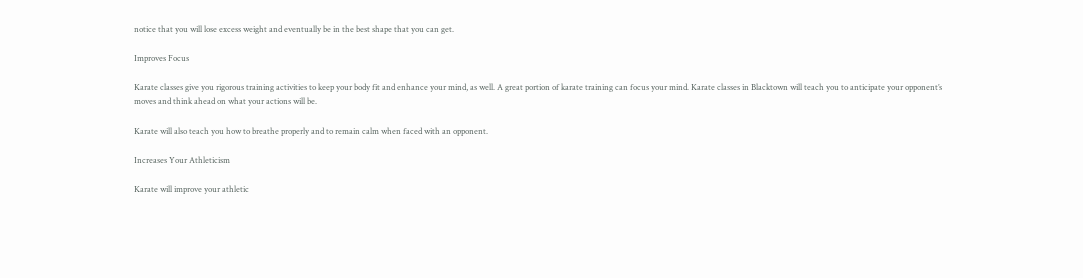notice that you will lose excess weight and eventually be in the best shape that you can get.

Improves Focus

Karate classes give you rigorous training activities to keep your body fit and enhance your mind, as well. A great portion of karate training can focus your mind. Karate classes in Blacktown will teach you to anticipate your opponent’s moves and think ahead on what your actions will be.

Karate will also teach you how to breathe properly and to remain calm when faced with an opponent.

Increases Your Athleticism

Karate will improve your athletic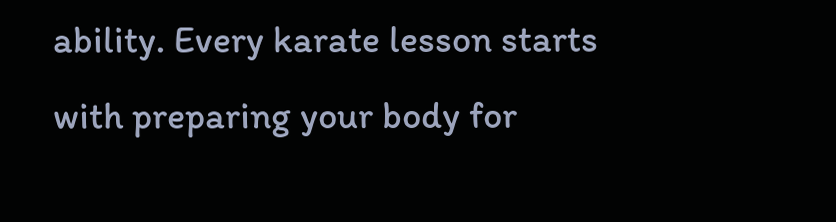ability. Every karate lesson starts with preparing your body for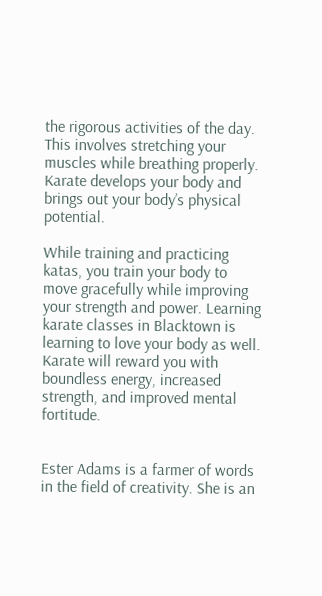the rigorous activities of the day. This involves stretching your muscles while breathing properly. Karate develops your body and brings out your body’s physical potential.

While training and practicing katas, you train your body to move gracefully while improving your strength and power. Learning karate classes in Blacktown is learning to love your body as well. Karate will reward you with boundless energy, increased strength, and improved mental fortitude.


Ester Adams is a farmer of words in the field of creativity. She is an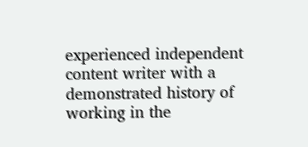experienced independent content writer with a demonstrated history of working in the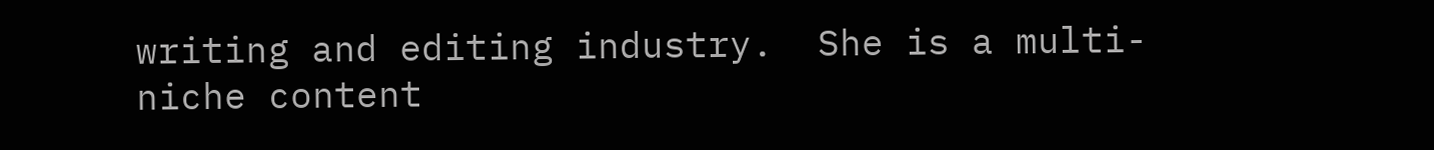writing and editing industry.  She is a multi-niche content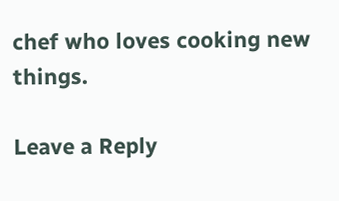chef who loves cooking new things.

Leave a Reply